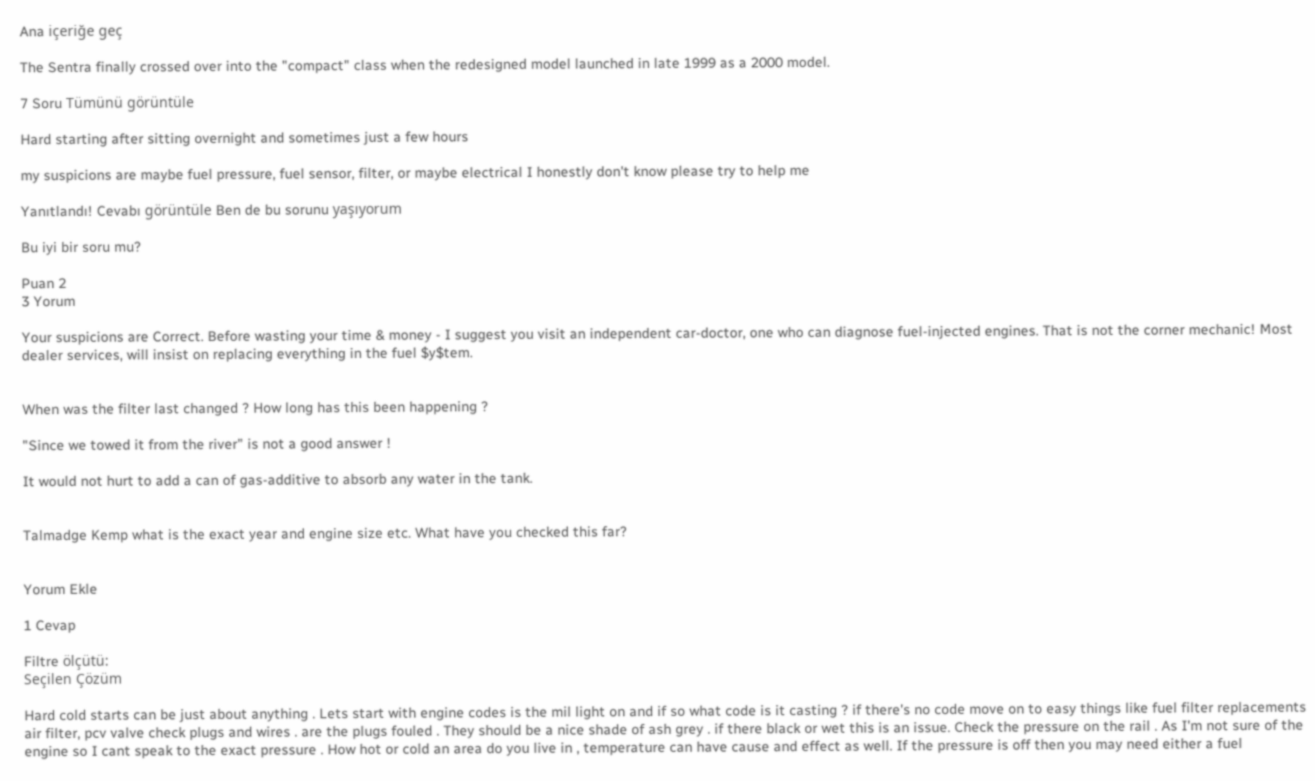Ana içeriğe geç

The Sentra finally crossed over into the "compact" class when the redesigned model launched in late 1999 as a 2000 model.

7 Soru Tümünü görüntüle

Hard starting after sitting overnight and sometimes just a few hours

my suspicions are maybe fuel pressure, fuel sensor, filter, or maybe electrical I honestly don't know please try to help me

Yanıtlandı! Cevabı görüntüle Ben de bu sorunu yaşıyorum

Bu iyi bir soru mu?

Puan 2
3 Yorum

Your suspicions are Correct. Before wasting your time & money - I suggest you visit an independent car-doctor, one who can diagnose fuel-injected engines. That is not the corner mechanic! Most dealer services, will insist on replacing everything in the fuel $y$tem.


When was the filter last changed ? How long has this been happening ?

"Since we towed it from the river" is not a good answer !

It would not hurt to add a can of gas-additive to absorb any water in the tank.


Talmadge Kemp what is the exact year and engine size etc. What have you checked this far?


Yorum Ekle

1 Cevap

Filtre ölçütü:
Seçilen Çözüm

Hard cold starts can be just about anything . Lets start with engine codes is the mil light on and if so what code is it casting ? if there's no code move on to easy things like fuel filter replacements air filter, pcv valve check plugs and wires . are the plugs fouled . They should be a nice shade of ash grey . if there black or wet this is an issue. Check the pressure on the rail . As I'm not sure of the engine so I cant speak to the exact pressure . How hot or cold an area do you live in , temperature can have cause and effect as well. If the pressure is off then you may need either a fuel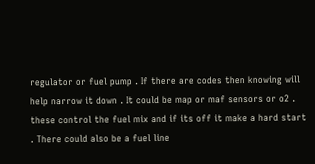regulator or fuel pump . If there are codes then knowing will help narrow it down . It could be map or maf sensors or o2 . these control the fuel mix and if its off it make a hard start . There could also be a fuel line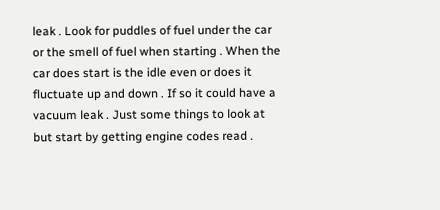leak . Look for puddles of fuel under the car or the smell of fuel when starting . When the car does start is the idle even or does it fluctuate up and down . If so it could have a vacuum leak . Just some things to look at but start by getting engine codes read .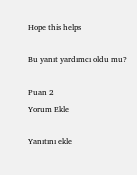Hope this helps

Bu yanıt yardımcı oldu mu?

Puan 2
Yorum Ekle

Yanıtını ekle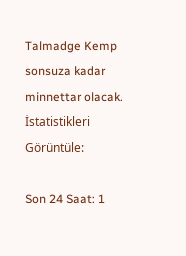Talmadge Kemp sonsuza kadar minnettar olacak.
İstatistikleri Görüntüle:

Son 24 Saat: 1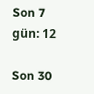Son 7 gün: 12

Son 30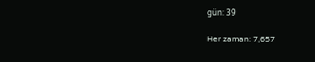gün: 39

Her zaman: 7,657